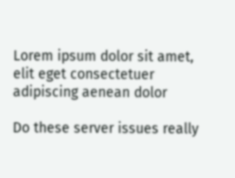Lorem ipsum dolor sit amet, elit eget consectetuer adipiscing aenean dolor

Do these server issues really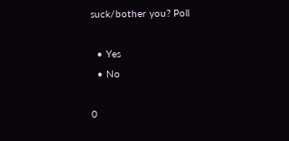suck/bother you? Poll

  • Yes
  • No

0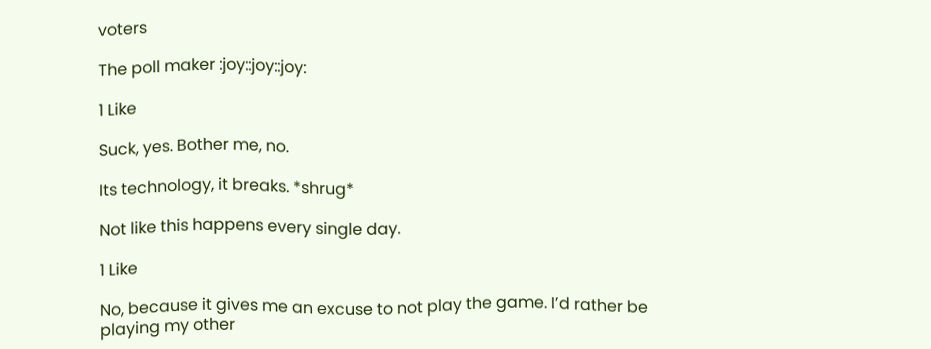voters

The poll maker :joy::joy::joy:

1 Like

Suck, yes. Bother me, no.

Its technology, it breaks. *shrug*

Not like this happens every single day.

1 Like

No, because it gives me an excuse to not play the game. I’d rather be playing my other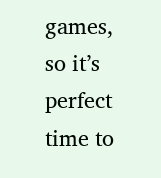games, so it’s perfect time to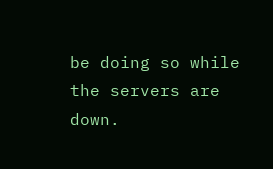be doing so while the servers are down.